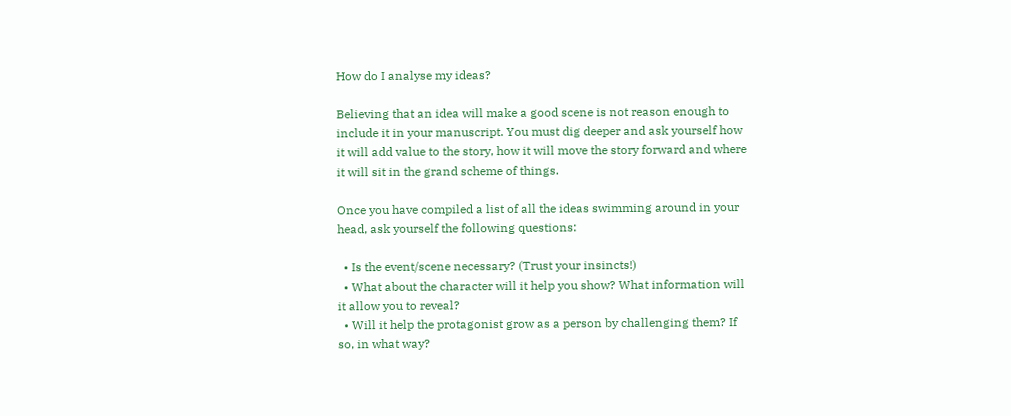How do I analyse my ideas?

Believing that an idea will make a good scene is not reason enough to include it in your manuscript. You must dig deeper and ask yourself how it will add value to the story, how it will move the story forward and where it will sit in the grand scheme of things.

Once you have compiled a list of all the ideas swimming around in your head, ask yourself the following questions:

  • Is the event/scene necessary? (Trust your insincts!)
  • What about the character will it help you show? What information will it allow you to reveal?
  • Will it help the protagonist grow as a person by challenging them? If so, in what way?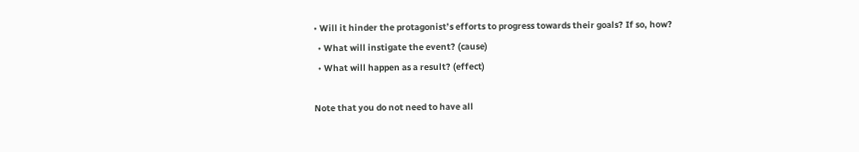• Will it hinder the protagonist’s efforts to progress towards their goals? If so, how?
  • What will instigate the event? (cause)
  • What will happen as a result? (effect)

Note that you do not need to have all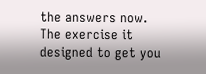the answers now. The exercise it designed to get you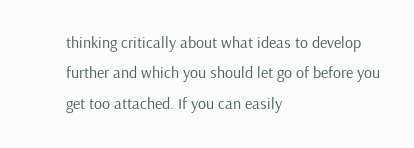thinking critically about what ideas to develop further and which you should let go of before you get too attached. If you can easily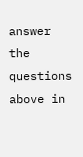answer the questions above in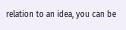relation to an idea, you can be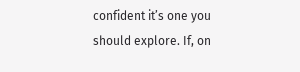confident it’s one you should explore. If, on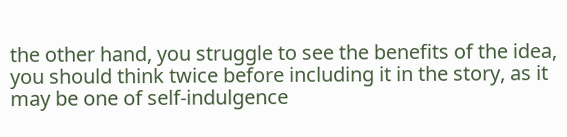the other hand, you struggle to see the benefits of the idea, you should think twice before including it in the story, as it may be one of self-indulgence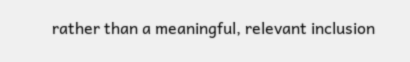rather than a meaningful, relevant inclusion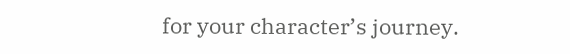for your character’s journey.